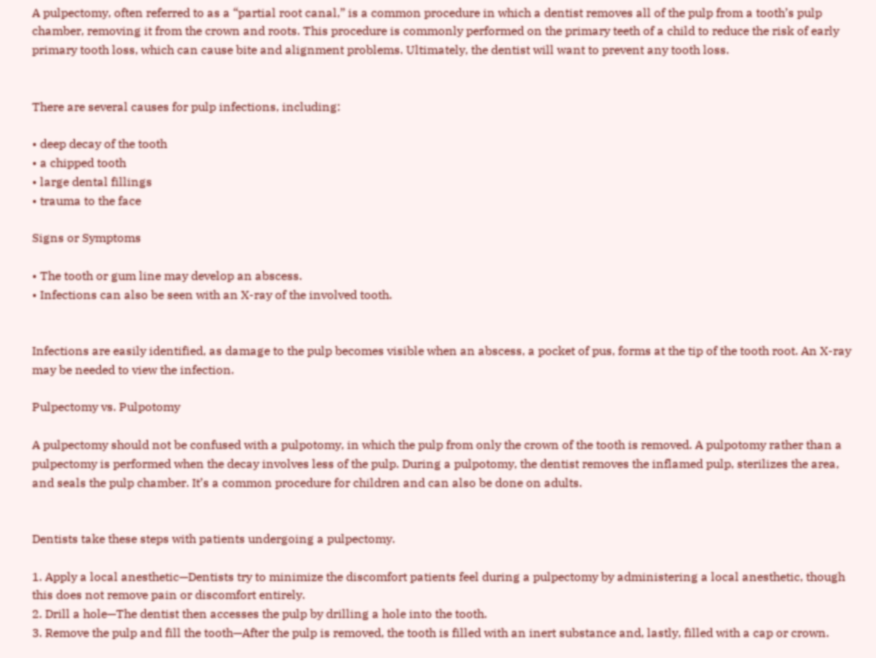A pulpectomy, often referred to as a “partial root canal,” is a common procedure in which a dentist removes all of the pulp from a tooth’s pulp chamber, removing it from the crown and roots. This procedure is commonly performed on the primary teeth of a child to reduce the risk of early primary tooth loss, which can cause bite and alignment problems. Ultimately, the dentist will want to prevent any tooth loss.


There are several causes for pulp infections, including:

• deep decay of the tooth
• a chipped tooth
• large dental fillings
• trauma to the face

Signs or Symptoms

• The tooth or gum line may develop an abscess.
• Infections can also be seen with an X-ray of the involved tooth.


Infections are easily identified, as damage to the pulp becomes visible when an abscess, a pocket of pus, forms at the tip of the tooth root. An X-ray may be needed to view the infection.

Pulpectomy vs. Pulpotomy

A pulpectomy should not be confused with a pulpotomy, in which the pulp from only the crown of the tooth is removed. A pulpotomy rather than a pulpectomy is performed when the decay involves less of the pulp. During a pulpotomy, the dentist removes the inflamed pulp, sterilizes the area, and seals the pulp chamber. It’s a common procedure for children and can also be done on adults.


Dentists take these steps with patients undergoing a pulpectomy.

1. Apply a local anesthetic—Dentists try to minimize the discomfort patients feel during a pulpectomy by administering a local anesthetic, though this does not remove pain or discomfort entirely.
2. Drill a hole—The dentist then accesses the pulp by drilling a hole into the tooth.
3. Remove the pulp and fill the tooth—After the pulp is removed, the tooth is filled with an inert substance and, lastly, filled with a cap or crown.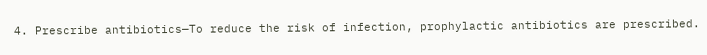4. Prescribe antibiotics—To reduce the risk of infection, prophylactic antibiotics are prescribed.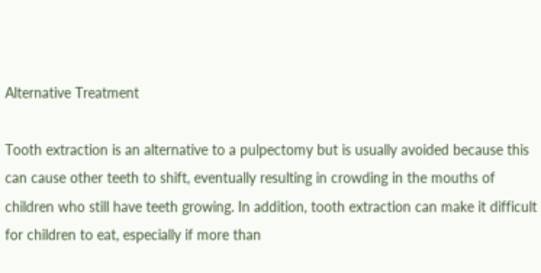Alternative Treatment

Tooth extraction is an alternative to a pulpectomy but is usually avoided because this can cause other teeth to shift, eventually resulting in crowding in the mouths of children who still have teeth growing. In addition, tooth extraction can make it difficult for children to eat, especially if more than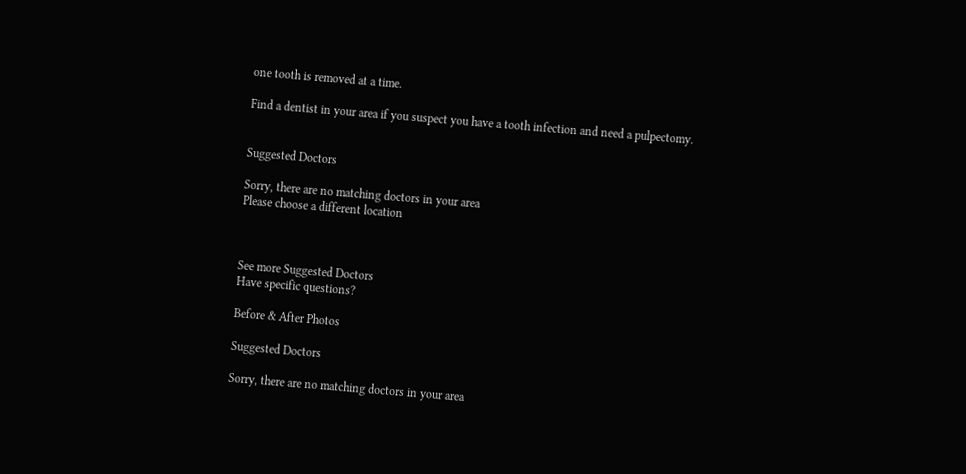one tooth is removed at a time.

Find a dentist in your area if you suspect you have a tooth infection and need a pulpectomy.


Suggested Doctors

Sorry, there are no matching doctors in your area
Please choose a different location



See more Suggested Doctors
Have specific questions?

Before & After Photos

Suggested Doctors

Sorry, there are no matching doctors in your area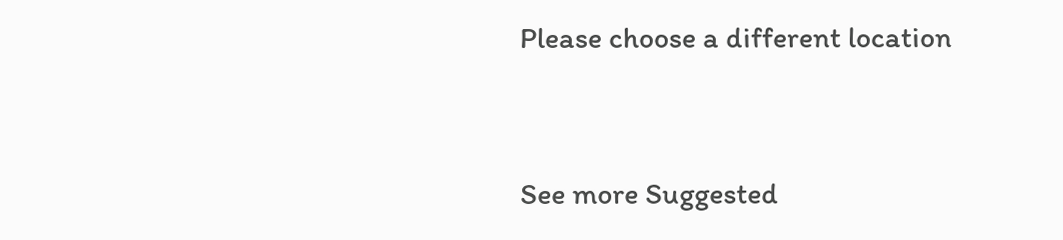Please choose a different location



See more Suggested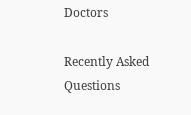Doctors

Recently Asked Questions